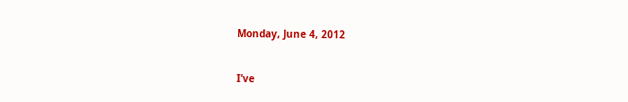Monday, June 4, 2012


I’ve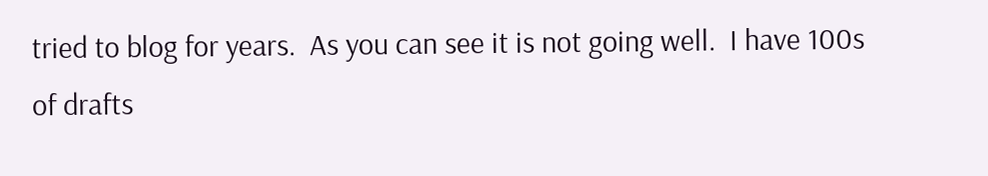tried to blog for years.  As you can see it is not going well.  I have 100s of drafts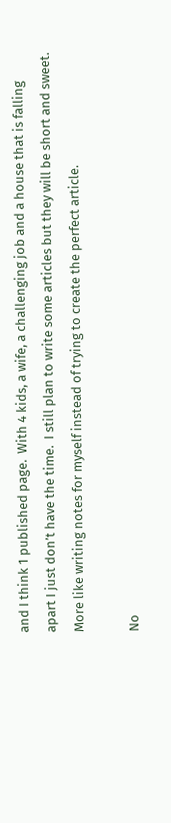and I think 1 published page.  With 4 kids, a wife, a challenging job and a house that is falling apart I just don’t have the time.  I still plan to write some articles but they will be short and sweet.  More like writing notes for myself instead of trying to create the perfect article.

No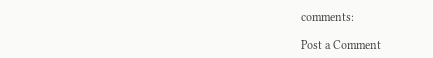comments:

Post a Comment